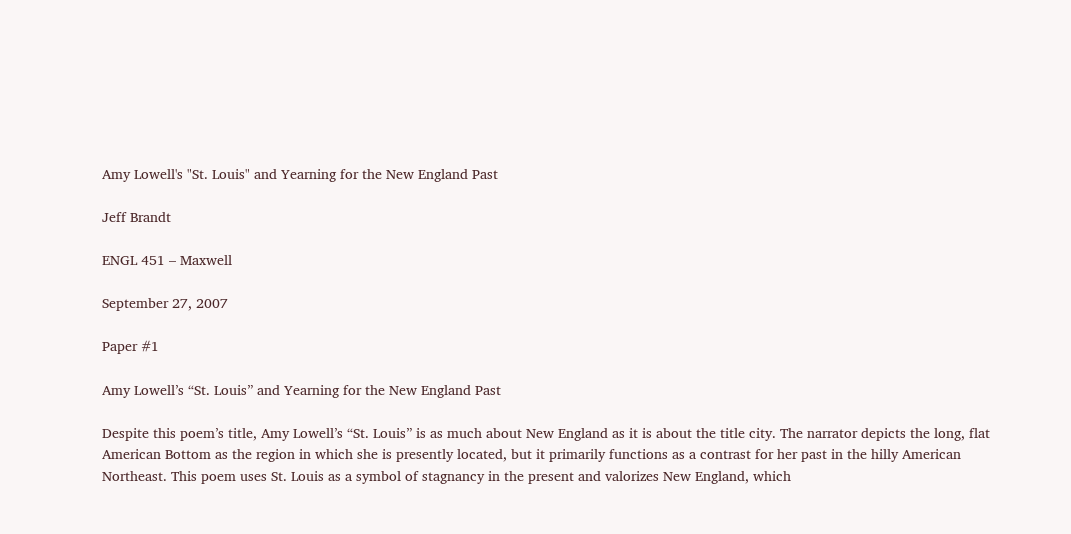Amy Lowell's "St. Louis" and Yearning for the New England Past

Jeff Brandt

ENGL 451 – Maxwell

September 27, 2007

Paper #1

Amy Lowell’s “St. Louis” and Yearning for the New England Past

Despite this poem’s title, Amy Lowell’s “St. Louis” is as much about New England as it is about the title city. The narrator depicts the long, flat American Bottom as the region in which she is presently located, but it primarily functions as a contrast for her past in the hilly American Northeast. This poem uses St. Louis as a symbol of stagnancy in the present and valorizes New England, which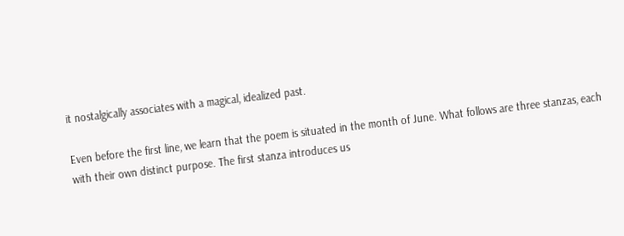it nostalgically associates with a magical, idealized past.

Even before the first line, we learn that the poem is situated in the month of June. What follows are three stanzas, each with their own distinct purpose. The first stanza introduces us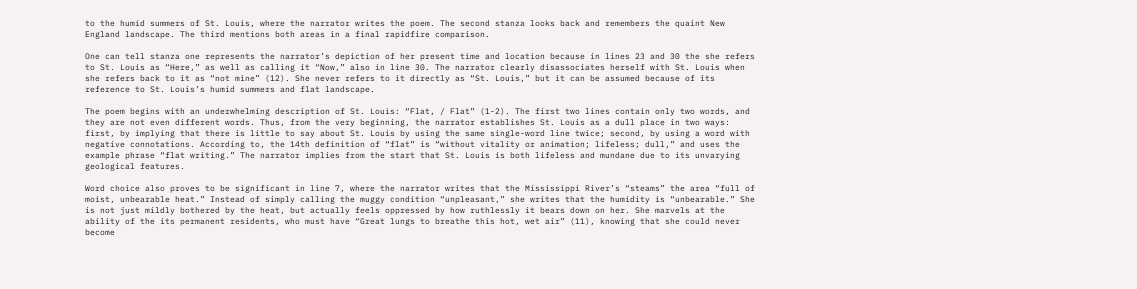to the humid summers of St. Louis, where the narrator writes the poem. The second stanza looks back and remembers the quaint New England landscape. The third mentions both areas in a final rapidfire comparison.

One can tell stanza one represents the narrator’s depiction of her present time and location because in lines 23 and 30 the she refers to St. Louis as “Here,” as well as calling it “Now,” also in line 30. The narrator clearly disassociates herself with St. Louis when she refers back to it as “not mine” (12). She never refers to it directly as “St. Louis,” but it can be assumed because of its reference to St. Louis’s humid summers and flat landscape.

The poem begins with an underwhelming description of St. Louis: “Flat, / Flat” (1-2). The first two lines contain only two words, and they are not even different words. Thus, from the very beginning, the narrator establishes St. Louis as a dull place in two ways: first, by implying that there is little to say about St. Louis by using the same single-word line twice; second, by using a word with negative connotations. According to, the 14th definition of “flat” is “without vitality or animation; lifeless; dull,” and uses the example phrase “flat writing.” The narrator implies from the start that St. Louis is both lifeless and mundane due to its unvarying geological features.

Word choice also proves to be significant in line 7, where the narrator writes that the Mississippi River’s “steams” the area “full of moist, unbearable heat.” Instead of simply calling the muggy condition “unpleasant,” she writes that the humidity is “unbearable.” She is not just mildly bothered by the heat, but actually feels oppressed by how ruthlessly it bears down on her. She marvels at the ability of the its permanent residents, who must have “Great lungs to breathe this hot, wet air” (11), knowing that she could never become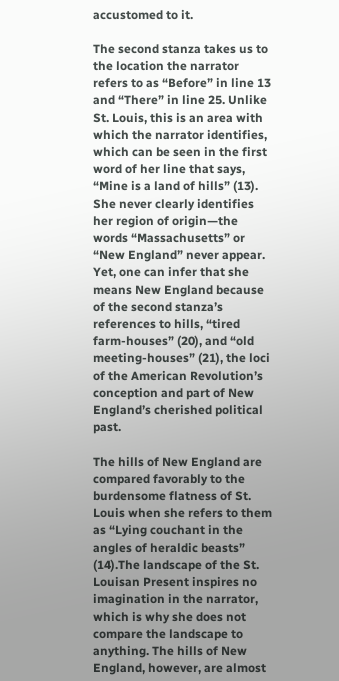accustomed to it.

The second stanza takes us to the location the narrator refers to as “Before” in line 13 and “There” in line 25. Unlike St. Louis, this is an area with which the narrator identifies, which can be seen in the first word of her line that says, “Mine is a land of hills” (13). She never clearly identifies her region of origin—the words “Massachusetts” or “New England” never appear. Yet, one can infer that she means New England because of the second stanza’s references to hills, “tired farm-houses” (20), and “old meeting-houses” (21), the loci of the American Revolution’s conception and part of New England’s cherished political past.

The hills of New England are compared favorably to the burdensome flatness of St. Louis when she refers to them as “Lying couchant in the angles of heraldic beasts” (14).The landscape of the St. Louisan Present inspires no imagination in the narrator, which is why she does not compare the landscape to anything. The hills of New England, however, are almost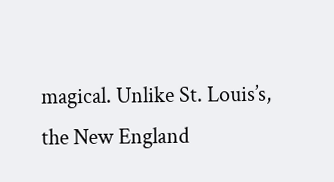magical. Unlike St. Louis’s, the New England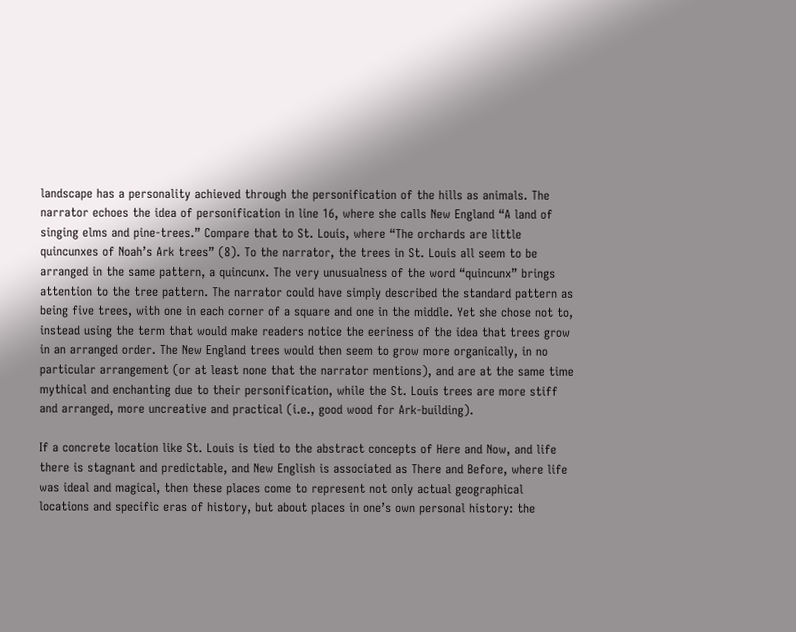landscape has a personality achieved through the personification of the hills as animals. The narrator echoes the idea of personification in line 16, where she calls New England “A land of singing elms and pine-trees.” Compare that to St. Louis, where “The orchards are little quincunxes of Noah’s Ark trees” (8). To the narrator, the trees in St. Louis all seem to be arranged in the same pattern, a quincunx. The very unusualness of the word “quincunx” brings attention to the tree pattern. The narrator could have simply described the standard pattern as being five trees, with one in each corner of a square and one in the middle. Yet she chose not to, instead using the term that would make readers notice the eeriness of the idea that trees grow in an arranged order. The New England trees would then seem to grow more organically, in no particular arrangement (or at least none that the narrator mentions), and are at the same time mythical and enchanting due to their personification, while the St. Louis trees are more stiff and arranged, more uncreative and practical (i.e., good wood for Ark-building).

If a concrete location like St. Louis is tied to the abstract concepts of Here and Now, and life there is stagnant and predictable, and New English is associated as There and Before, where life was ideal and magical, then these places come to represent not only actual geographical locations and specific eras of history, but about places in one’s own personal history: the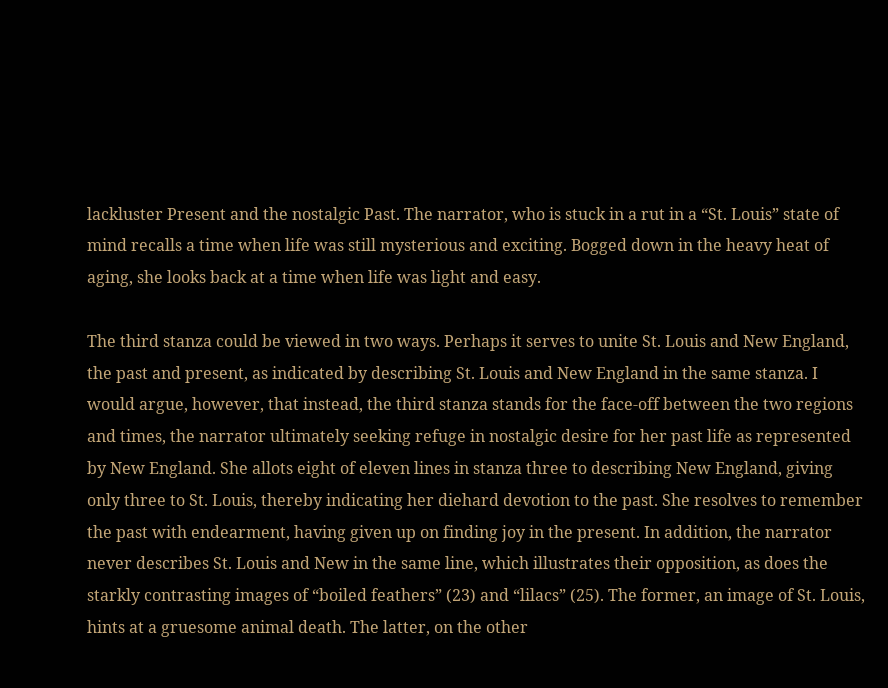lackluster Present and the nostalgic Past. The narrator, who is stuck in a rut in a “St. Louis” state of mind recalls a time when life was still mysterious and exciting. Bogged down in the heavy heat of aging, she looks back at a time when life was light and easy.

The third stanza could be viewed in two ways. Perhaps it serves to unite St. Louis and New England, the past and present, as indicated by describing St. Louis and New England in the same stanza. I would argue, however, that instead, the third stanza stands for the face-off between the two regions and times, the narrator ultimately seeking refuge in nostalgic desire for her past life as represented by New England. She allots eight of eleven lines in stanza three to describing New England, giving only three to St. Louis, thereby indicating her diehard devotion to the past. She resolves to remember the past with endearment, having given up on finding joy in the present. In addition, the narrator never describes St. Louis and New in the same line, which illustrates their opposition, as does the starkly contrasting images of “boiled feathers” (23) and “lilacs” (25). The former, an image of St. Louis, hints at a gruesome animal death. The latter, on the other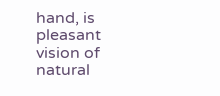hand, is pleasant vision of natural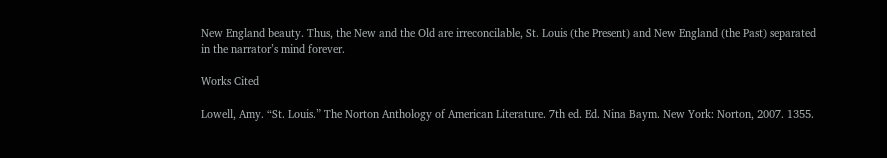New England beauty. Thus, the New and the Old are irreconcilable, St. Louis (the Present) and New England (the Past) separated in the narrator’s mind forever.

Works Cited

Lowell, Amy. “St. Louis.” The Norton Anthology of American Literature. 7th ed. Ed. Nina Baym. New York: Norton, 2007. 1355.